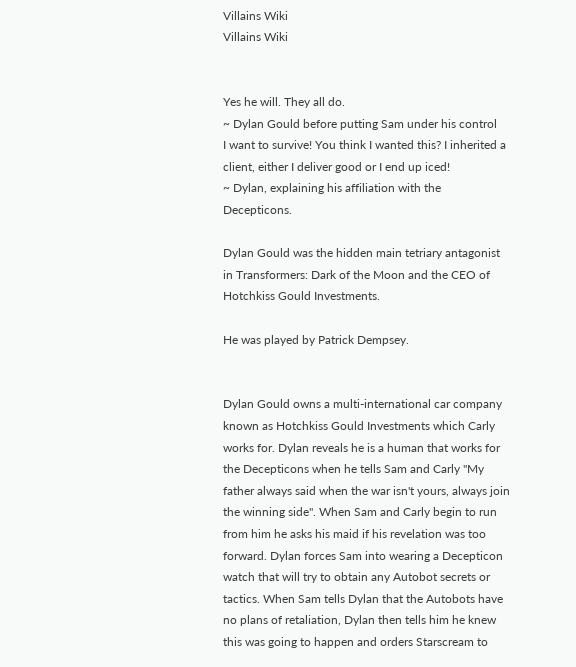Villains Wiki
Villains Wiki


Yes he will. They all do.
~ Dylan Gould before putting Sam under his control
I want to survive! You think I wanted this? I inherited a client, either I deliver good or I end up iced!
~ Dylan, explaining his affiliation with the Decepticons.

Dylan Gould was the hidden main tetriary antagonist in Transformers: Dark of the Moon and the CEO of Hotchkiss Gould Investments.

He was played by Patrick Dempsey.


Dylan Gould owns a multi-international car company known as Hotchkiss Gould Investments which Carly works for. Dylan reveals he is a human that works for the Decepticons when he tells Sam and Carly "My father always said when the war isn't yours, always join the winning side". When Sam and Carly begin to run from him he asks his maid if his revelation was too forward. Dylan forces Sam into wearing a Decepticon watch that will try to obtain any Autobot secrets or tactics. When Sam tells Dylan that the Autobots have no plans of retaliation, Dylan then tells him he knew this was going to happen and orders Starscream to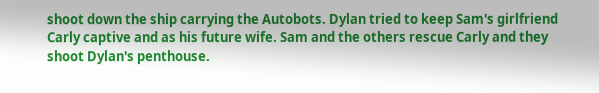shoot down the ship carrying the Autobots. Dylan tried to keep Sam's girlfriend Carly captive and as his future wife. Sam and the others rescue Carly and they shoot Dylan's penthouse.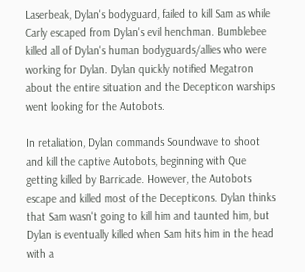Laserbeak, Dylan's bodyguard, failed to kill Sam as while Carly escaped from Dylan's evil henchman. Bumblebee killed all of Dylan's human bodyguards/allies who were working for Dylan. Dylan quickly notified Megatron about the entire situation and the Decepticon warships went looking for the Autobots.

In retaliation, Dylan commands Soundwave to shoot and kill the captive Autobots, beginning with Que getting killed by Barricade. However, the Autobots escape and killed most of the Decepticons. Dylan thinks that Sam wasn't going to kill him and taunted him, but Dylan is eventually killed when Sam hits him in the head with a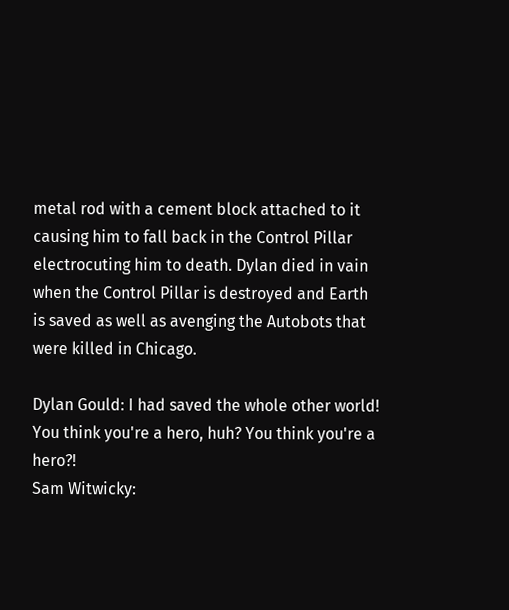metal rod with a cement block attached to it causing him to fall back in the Control Pillar electrocuting him to death. Dylan died in vain when the Control Pillar is destroyed and Earth is saved as well as avenging the Autobots that were killed in Chicago.

Dylan Gould: I had saved the whole other world! You think you're a hero, huh? You think you're a hero?!
Sam Witwicky: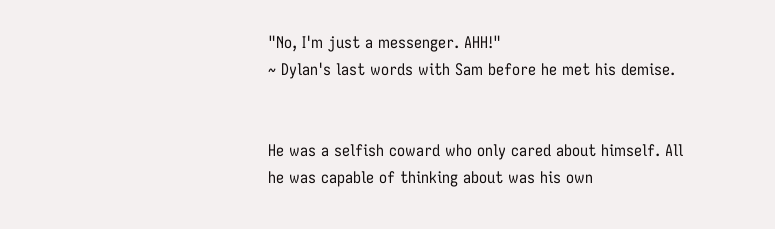"No, I'm just a messenger. AHH!"
~ Dylan's last words with Sam before he met his demise.


He was a selfish coward who only cared about himself. All he was capable of thinking about was his own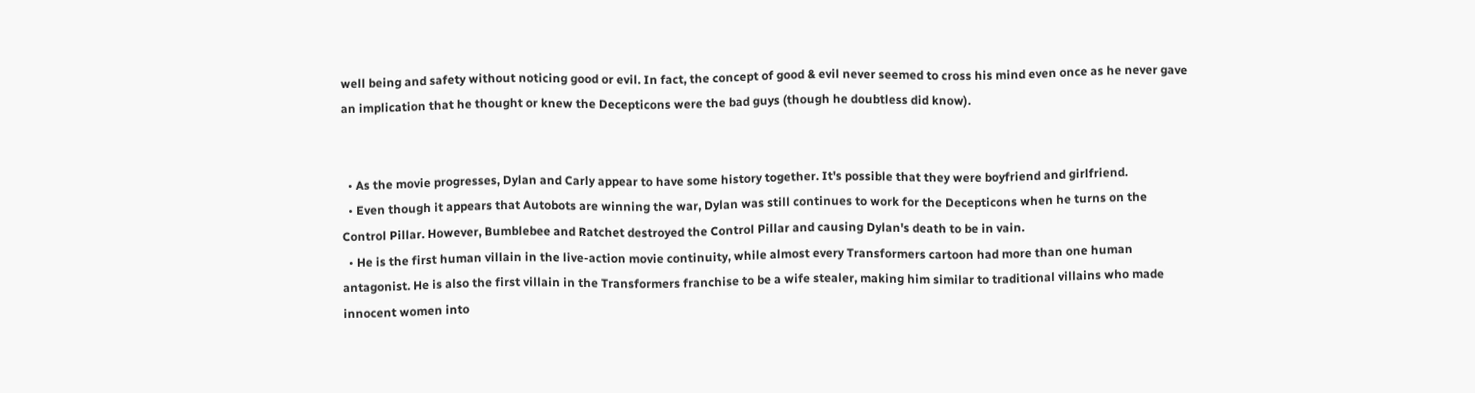well being and safety without noticing good or evil. In fact, the concept of good & evil never seemed to cross his mind even once as he never gave an implication that he thought or knew the Decepticons were the bad guys (though he doubtless did know).


  • As the movie progresses, Dylan and Carly appear to have some history together. It's possible that they were boyfriend and girlfriend.
  • Even though it appears that Autobots are winning the war, Dylan was still continues to work for the Decepticons when he turns on the Control Pillar. However, Bumblebee and Ratchet destroyed the Control Pillar and causing Dylan's death to be in vain.
  • He is the first human villain in the live-action movie continuity, while almost every Transformers cartoon had more than one human antagonist. He is also the first villain in the Transformers franchise to be a wife stealer, making him similar to traditional villains who made innocent women into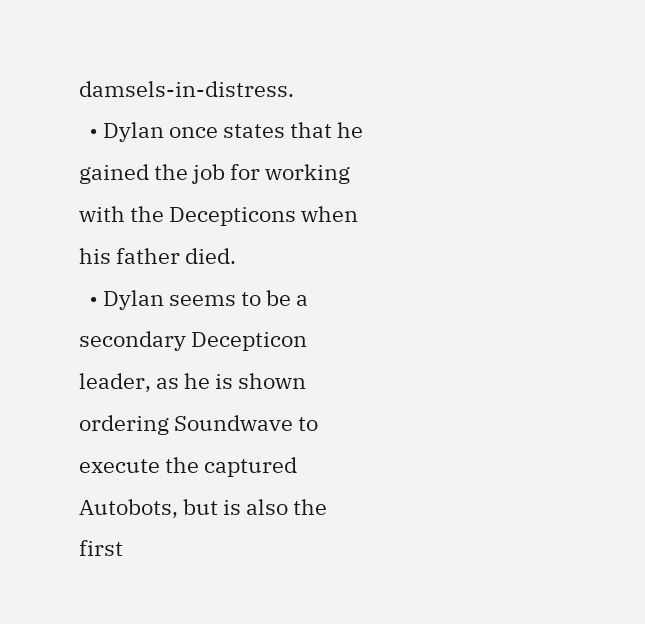damsels-in-distress.
  • Dylan once states that he gained the job for working with the Decepticons when his father died.
  • Dylan seems to be a secondary Decepticon leader, as he is shown ordering Soundwave to execute the captured Autobots, but is also the first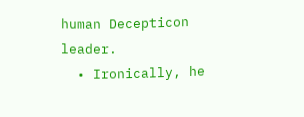human Decepticon leader.
  • Ironically, he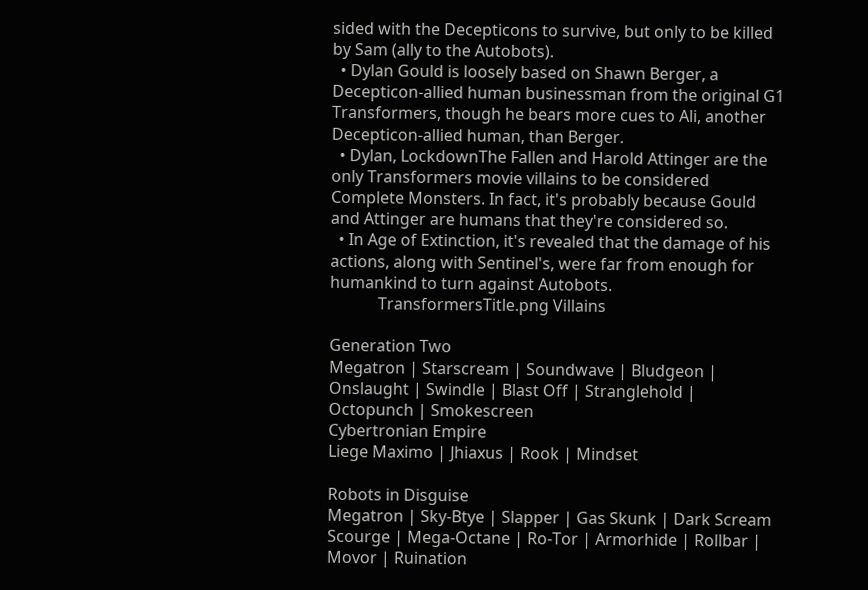sided with the Decepticons to survive, but only to be killed by Sam (ally to the Autobots).
  • Dylan Gould is loosely based on Shawn Berger, a Decepticon-allied human businessman from the original G1 Transformers, though he bears more cues to Ali, another Decepticon-allied human, than Berger.
  • Dylan, LockdownThe Fallen and Harold Attinger are the only Transformers movie villains to be considered Complete Monsters. In fact, it's probably because Gould and Attinger are humans that they're considered so.
  • In Age of Extinction, it's revealed that the damage of his actions, along with Sentinel's, were far from enough for humankind to turn against Autobots.
            TransformersTitle.png Villains

Generation Two
Megatron | Starscream | Soundwave | Bludgeon | Onslaught | Swindle | Blast Off | Stranglehold | Octopunch | Smokescreen
Cybertronian Empire
Liege Maximo | Jhiaxus | Rook | Mindset

Robots in Disguise
Megatron | Sky-Btye | Slapper | Gas Skunk | Dark Scream
Scourge | Mega-Octane | Ro-Tor | Armorhide | Rollbar | Movor | Ruination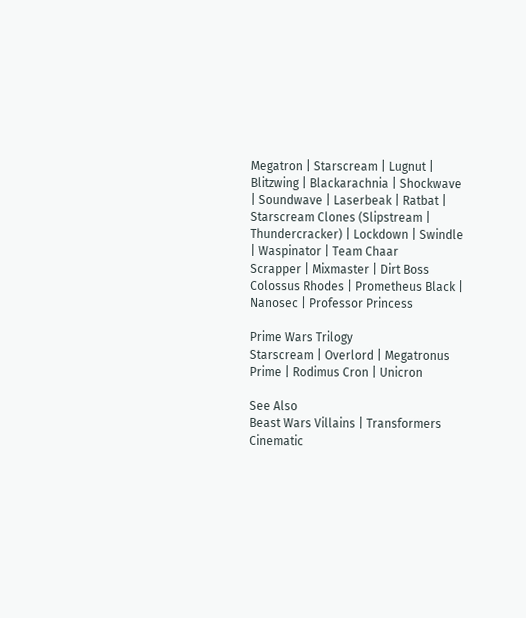Megatron | Starscream | Lugnut | Blitzwing | Blackarachnia | Shockwave | Soundwave | Laserbeak | Ratbat | Starscream Clones (Slipstream | Thundercracker) | Lockdown | Swindle | Waspinator | Team Chaar
Scrapper | Mixmaster | Dirt Boss
Colossus Rhodes | Prometheus Black | Nanosec | Professor Princess

Prime Wars Trilogy
Starscream | Overlord | Megatronus Prime | Rodimus Cron | Unicron

See Also
Beast Wars Villains | Transformers Cinematic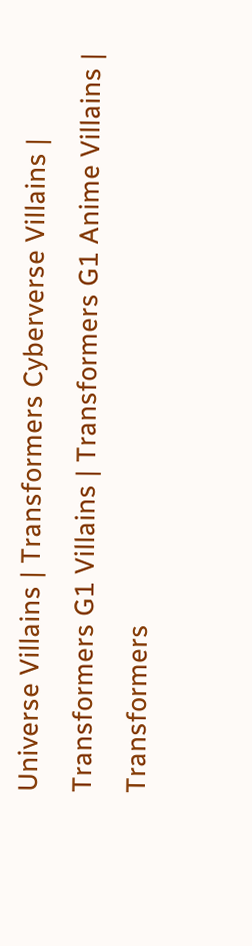Universe Villains | Transformers Cyberverse Villains | Transformers G1 Villains | Transformers G1 Anime Villains | Transformers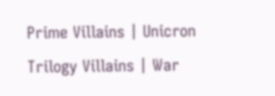Prime Villains | Unicron Trilogy Villains | War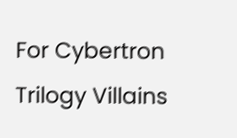For Cybertron Trilogy Villains